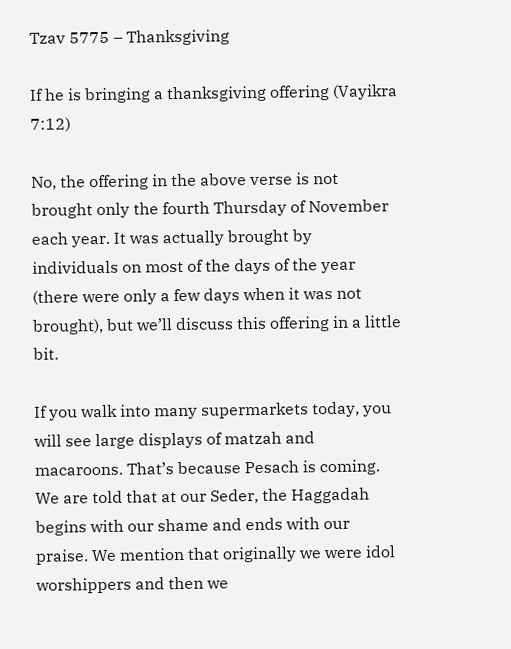Tzav 5775 – Thanksgiving

If he is bringing a thanksgiving offering (Vayikra 7:12)

No, the offering in the above verse is not brought only the fourth Thursday of November each year. It was actually brought by individuals on most of the days of the year (there were only a few days when it was not brought), but we’ll discuss this offering in a little bit.

If you walk into many supermarkets today, you will see large displays of matzah and macaroons. That’s because Pesach is coming. We are told that at our Seder, the Haggadah begins with our shame and ends with our praise. We mention that originally we were idol worshippers and then we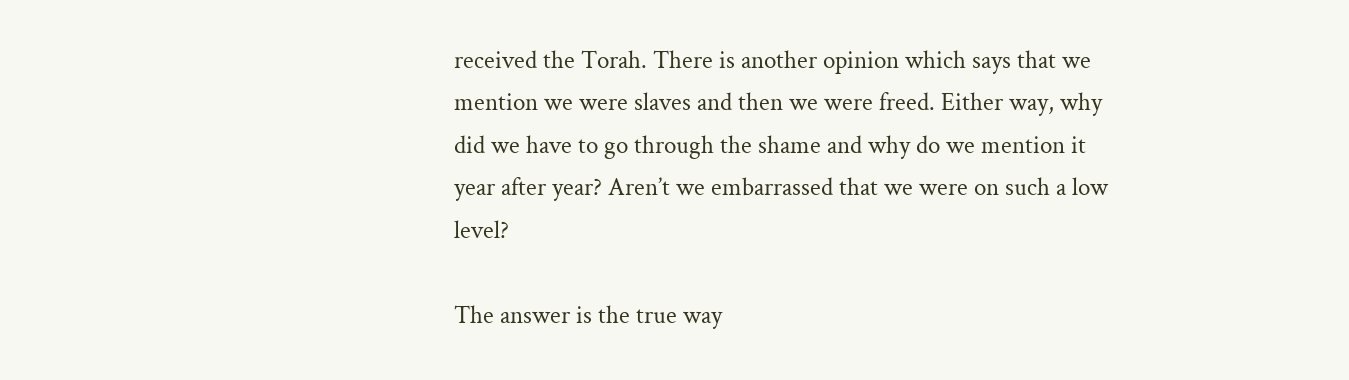received the Torah. There is another opinion which says that we mention we were slaves and then we were freed. Either way, why did we have to go through the shame and why do we mention it year after year? Aren’t we embarrassed that we were on such a low level?

The answer is the true way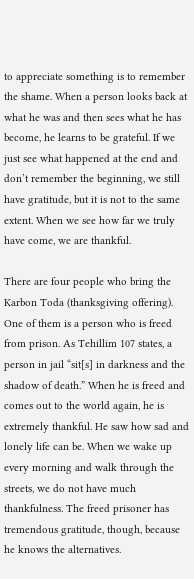to appreciate something is to remember the shame. When a person looks back at what he was and then sees what he has become, he learns to be grateful. If we just see what happened at the end and don’t remember the beginning, we still have gratitude, but it is not to the same extent. When we see how far we truly have come, we are thankful.

There are four people who bring the Karbon Toda (thanksgiving offering). One of them is a person who is freed from prison. As Tehillim 107 states, a person in jail “sit[s] in darkness and the shadow of death.” When he is freed and comes out to the world again, he is extremely thankful. He saw how sad and lonely life can be. When we wake up every morning and walk through the streets, we do not have much thankfulness. The freed prisoner has tremendous gratitude, though, because he knows the alternatives.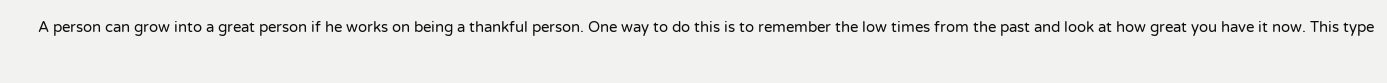A person can grow into a great person if he works on being a thankful person. One way to do this is to remember the low times from the past and look at how great you have it now. This type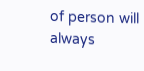of person will always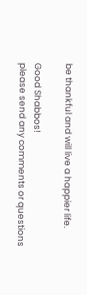be thankful and will live a happier life.

Good Shabbos!
please send any comments or questions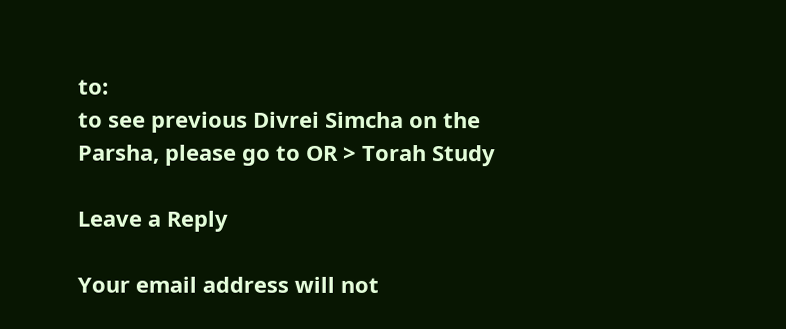to:
to see previous Divrei Simcha on the Parsha, please go to OR > Torah Study

Leave a Reply

Your email address will not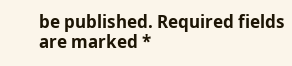be published. Required fields are marked *